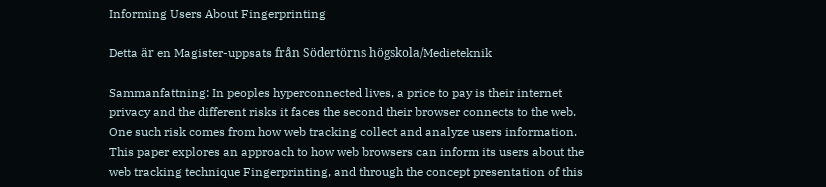Informing Users About Fingerprinting

Detta är en Magister-uppsats från Södertörns högskola/Medieteknik

Sammanfattning: In peoples hyperconnected lives, a price to pay is their internet privacy and the different risks it faces the second their browser connects to the web. One such risk comes from how web tracking collect and analyze users information. This paper explores an approach to how web browsers can inform its users about the web tracking technique Fingerprinting, and through the concept presentation of this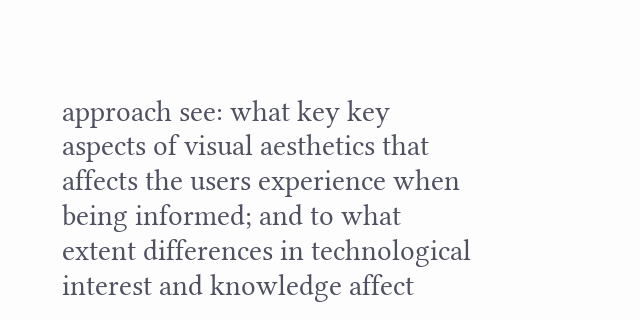approach see: what key key aspects of visual aesthetics that affects the users experience when being informed; and to what extent differences in technological interest and knowledge affect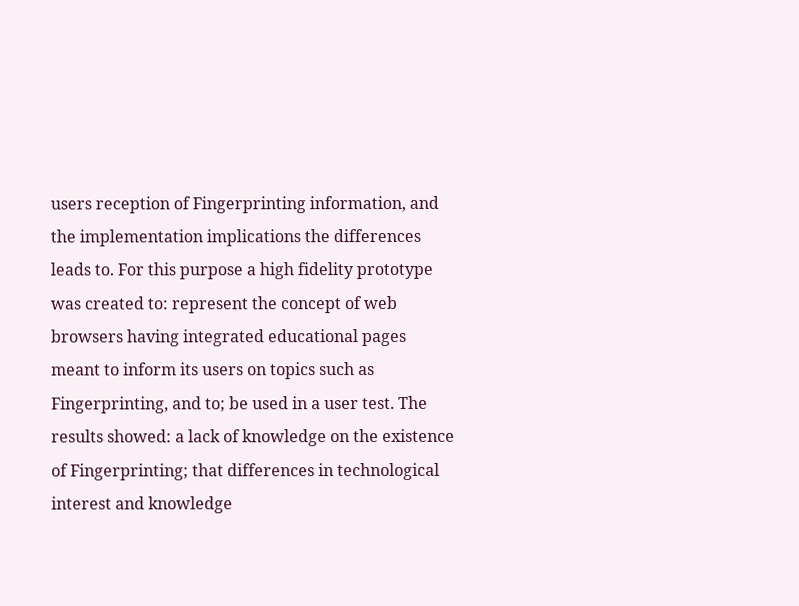users reception of Fingerprinting information, and the implementation implications the differences leads to. For this purpose a high fidelity prototype was created to: represent the concept of web browsers having integrated educational pages meant to inform its users on topics such as Fingerprinting, and to; be used in a user test. The results showed: a lack of knowledge on the existence of Fingerprinting; that differences in technological interest and knowledge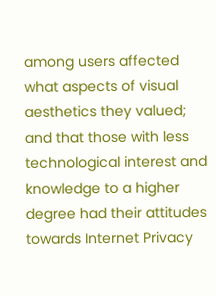among users affected what aspects of visual aesthetics they valued; and that those with less technological interest and knowledge to a higher degree had their attitudes towards Internet Privacy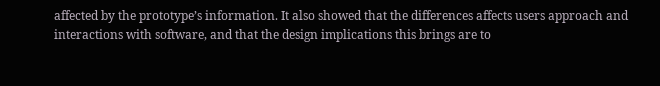affected by the prototype’s information. It also showed that the differences affects users approach and interactions with software, and that the design implications this brings are to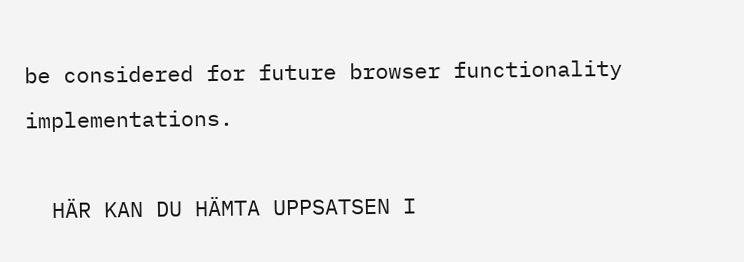be considered for future browser functionality implementations.

  HÄR KAN DU HÄMTA UPPSATSEN I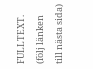FULLTEXT. (följ länken till nästa sida)